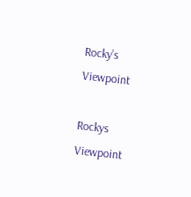Rocky’s Viewpoint

Rockys Viewpoint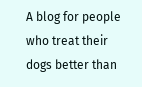A blog for people who treat their dogs better than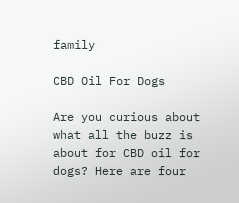family

CBD Oil For Dogs

Are you curious about what all the buzz is about for CBD oil for dogs? Here are four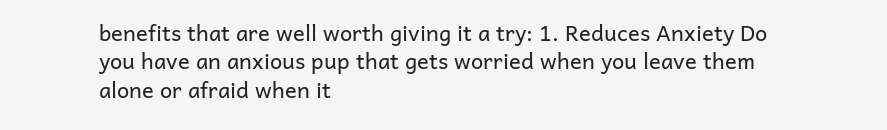benefits that are well worth giving it a try: 1. Reduces Anxiety Do you have an anxious pup that gets worried when you leave them alone or afraid when it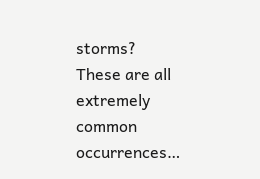storms? These are all extremely common occurrences…